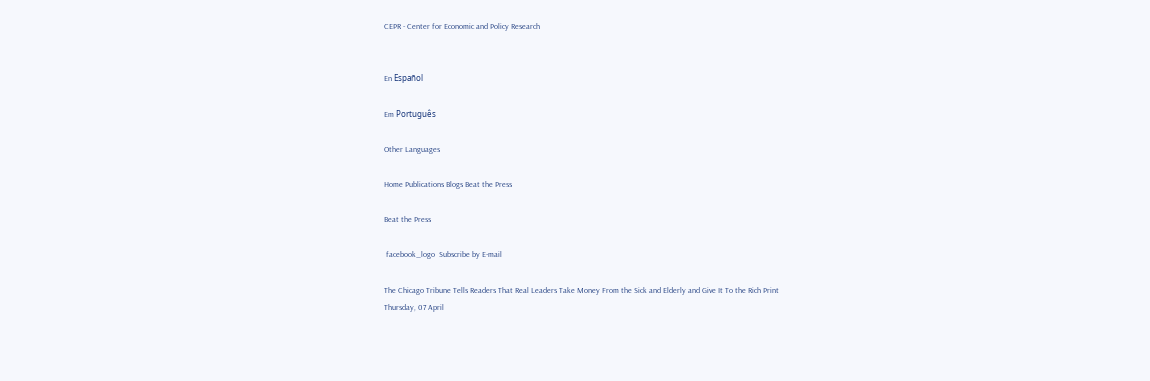CEPR - Center for Economic and Policy Research


En Español

Em Português

Other Languages

Home Publications Blogs Beat the Press

Beat the Press

 facebook_logo  Subscribe by E-mail

The Chicago Tribune Tells Readers That Real Leaders Take Money From the Sick and Elderly and Give It To the Rich Print
Thursday, 07 April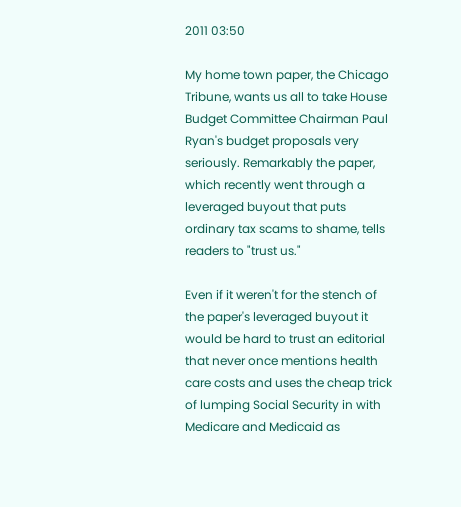2011 03:50

My home town paper, the Chicago Tribune, wants us all to take House Budget Committee Chairman Paul Ryan's budget proposals very seriously. Remarkably the paper, which recently went through a leveraged buyout that puts ordinary tax scams to shame, tells readers to "trust us."

Even if it weren't for the stench of the paper's leveraged buyout it would be hard to trust an editorial that never once mentions health care costs and uses the cheap trick of lumping Social Security in with Medicare and Medicaid as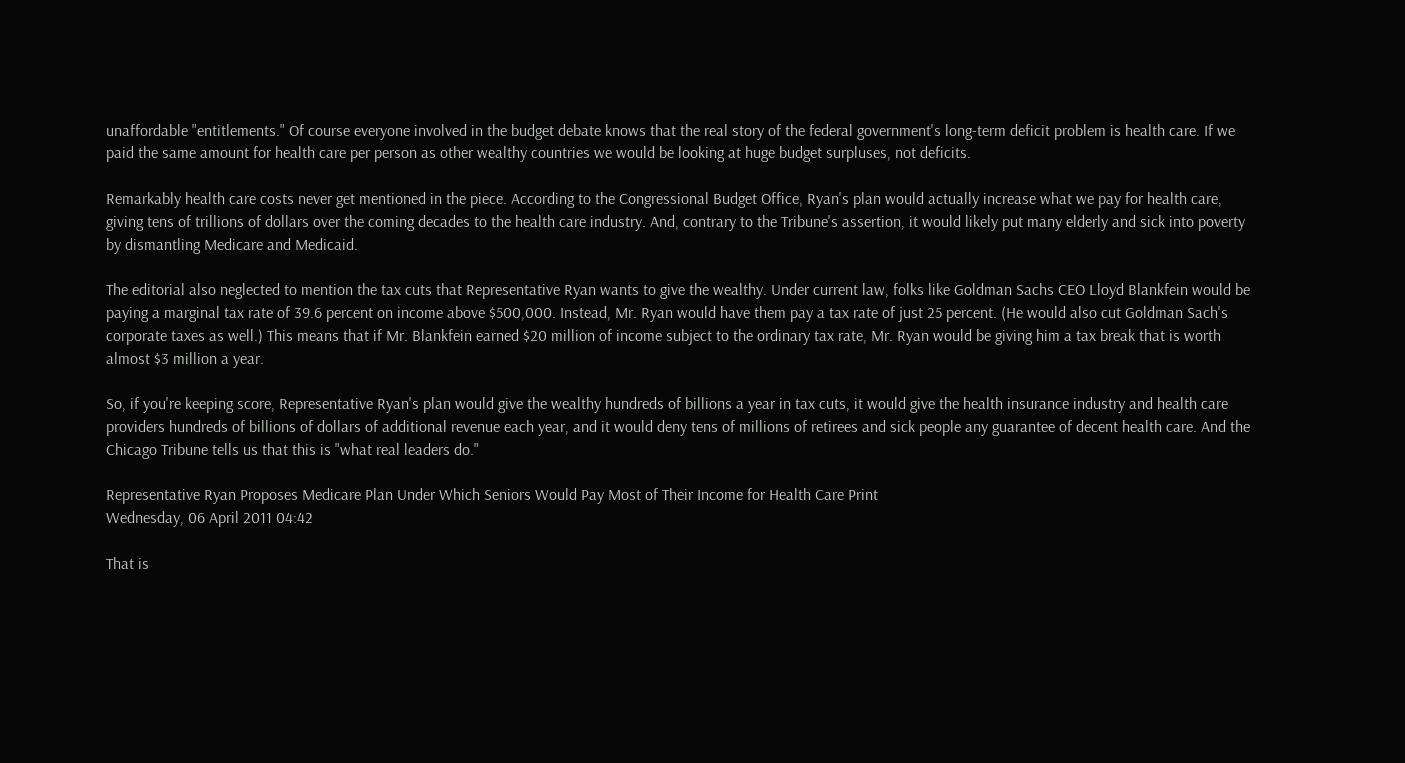unaffordable "entitlements." Of course everyone involved in the budget debate knows that the real story of the federal government's long-term deficit problem is health care. If we paid the same amount for health care per person as other wealthy countries we would be looking at huge budget surpluses, not deficits.

Remarkably health care costs never get mentioned in the piece. According to the Congressional Budget Office, Ryan's plan would actually increase what we pay for health care, giving tens of trillions of dollars over the coming decades to the health care industry. And, contrary to the Tribune's assertion, it would likely put many elderly and sick into poverty by dismantling Medicare and Medicaid.

The editorial also neglected to mention the tax cuts that Representative Ryan wants to give the wealthy. Under current law, folks like Goldman Sachs CEO Lloyd Blankfein would be paying a marginal tax rate of 39.6 percent on income above $500,000. Instead, Mr. Ryan would have them pay a tax rate of just 25 percent. (He would also cut Goldman Sach's corporate taxes as well.) This means that if Mr. Blankfein earned $20 million of income subject to the ordinary tax rate, Mr. Ryan would be giving him a tax break that is worth almost $3 million a year.

So, if you're keeping score, Representative Ryan's plan would give the wealthy hundreds of billions a year in tax cuts, it would give the health insurance industry and health care providers hundreds of billions of dollars of additional revenue each year, and it would deny tens of millions of retirees and sick people any guarantee of decent health care. And the Chicago Tribune tells us that this is "what real leaders do."

Representative Ryan Proposes Medicare Plan Under Which Seniors Would Pay Most of Their Income for Health Care Print
Wednesday, 06 April 2011 04:42

That is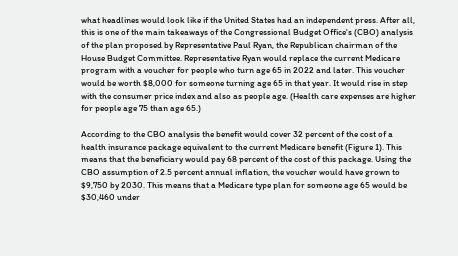what headlines would look like if the United States had an independent press. After all, this is one of the main takeaways of the Congressional Budget Office's (CBO) analysis of the plan proposed by Representative Paul Ryan, the Republican chairman of the House Budget Committee. Representative Ryan would replace the current Medicare program with a voucher for people who turn age 65 in 2022 and later. This voucher would be worth $8,000 for someone turning age 65 in that year. It would rise in step with the consumer price index and also as people age. (Health care expenses are higher for people age 75 than age 65.)

According to the CBO analysis the benefit would cover 32 percent of the cost of a health insurance package equivalent to the current Medicare benefit (Figure 1). This means that the beneficiary would pay 68 percent of the cost of this package. Using the CBO assumption of 2.5 percent annual inflation, the voucher would have grown to $9,750 by 2030. This means that a Medicare type plan for someone age 65 would be $30,460 under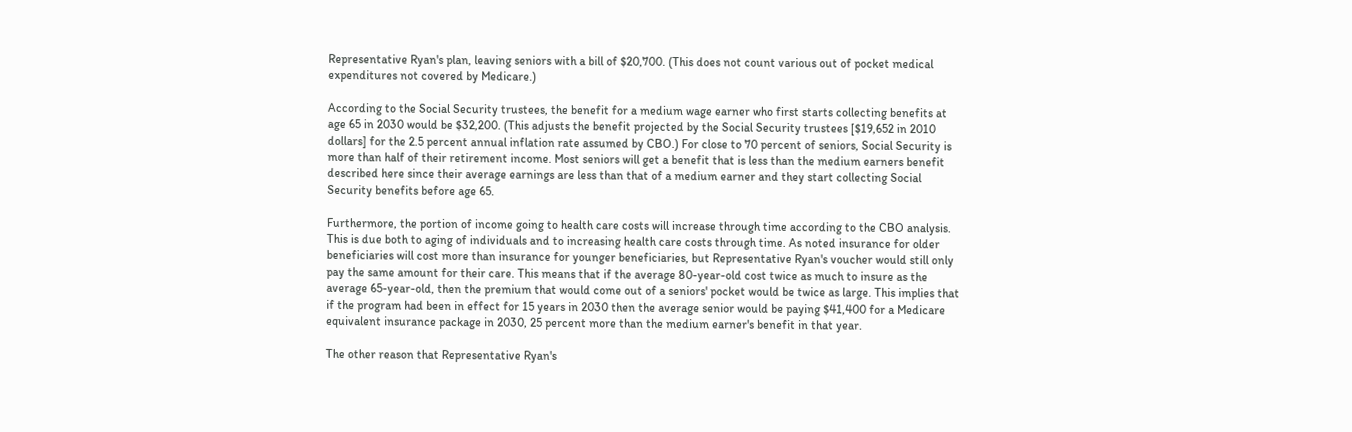Representative Ryan's plan, leaving seniors with a bill of $20,700. (This does not count various out of pocket medical expenditures not covered by Medicare.)

According to the Social Security trustees, the benefit for a medium wage earner who first starts collecting benefits at age 65 in 2030 would be $32,200. (This adjusts the benefit projected by the Social Security trustees [$19,652 in 2010 dollars] for the 2.5 percent annual inflation rate assumed by CBO.) For close to 70 percent of seniors, Social Security is more than half of their retirement income. Most seniors will get a benefit that is less than the medium earners benefit described here since their average earnings are less than that of a medium earner and they start collecting Social Security benefits before age 65.

Furthermore, the portion of income going to health care costs will increase through time according to the CBO analysis. This is due both to aging of individuals and to increasing health care costs through time. As noted insurance for older beneficiaries will cost more than insurance for younger beneficiaries, but Representative Ryan's voucher would still only pay the same amount for their care. This means that if the average 80-year-old cost twice as much to insure as the average 65-year-old, then the premium that would come out of a seniors' pocket would be twice as large. This implies that if the program had been in effect for 15 years in 2030 then the average senior would be paying $41,400 for a Medicare equivalent insurance package in 2030, 25 percent more than the medium earner's benefit in that year.

The other reason that Representative Ryan's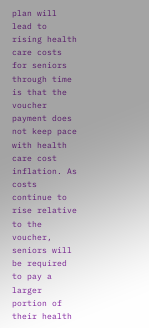plan will lead to rising health care costs for seniors through time is that the voucher payment does not keep pace with health care cost inflation. As costs continue to rise relative to the voucher, seniors will be required to pay a larger portion of their health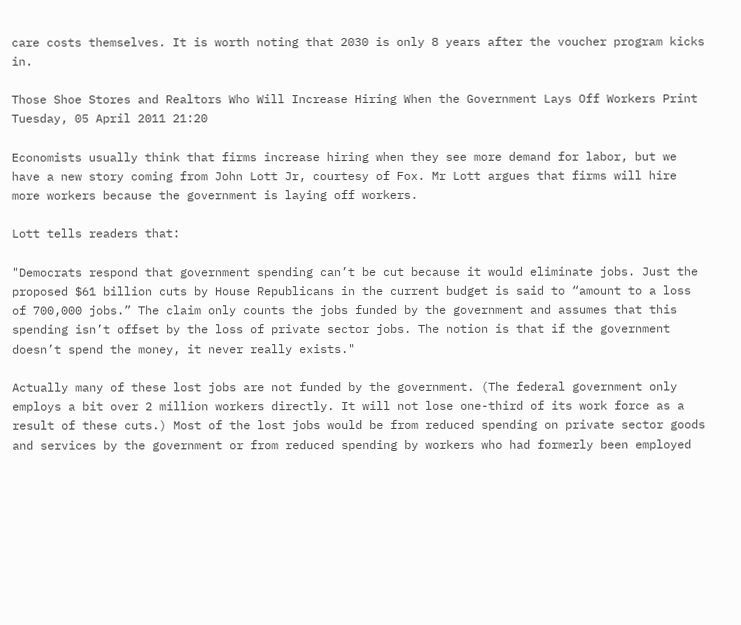care costs themselves. It is worth noting that 2030 is only 8 years after the voucher program kicks in.

Those Shoe Stores and Realtors Who Will Increase Hiring When the Government Lays Off Workers Print
Tuesday, 05 April 2011 21:20

Economists usually think that firms increase hiring when they see more demand for labor, but we have a new story coming from John Lott Jr, courtesy of Fox. Mr Lott argues that firms will hire more workers because the government is laying off workers.

Lott tells readers that:

"Democrats respond that government spending can’t be cut because it would eliminate jobs. Just the proposed $61 billion cuts by House Republicans in the current budget is said to “amount to a loss of 700,000 jobs.” The claim only counts the jobs funded by the government and assumes that this spending isn’t offset by the loss of private sector jobs. The notion is that if the government doesn’t spend the money, it never really exists."

Actually many of these lost jobs are not funded by the government. (The federal government only employs a bit over 2 million workers directly. It will not lose one-third of its work force as a result of these cuts.) Most of the lost jobs would be from reduced spending on private sector goods and services by the government or from reduced spending by workers who had formerly been employed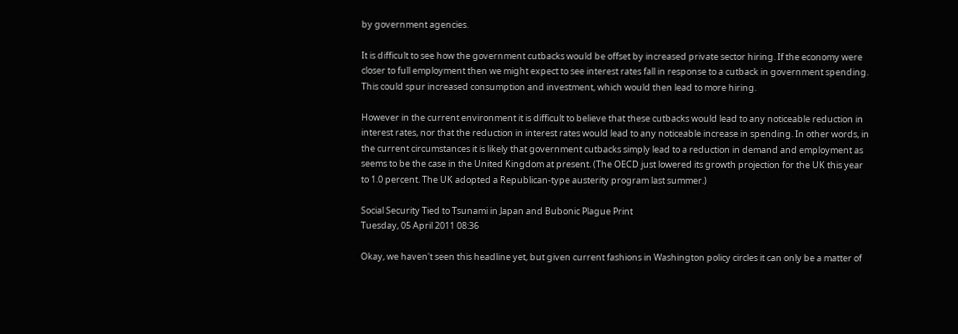by government agencies.

It is difficult to see how the government cutbacks would be offset by increased private sector hiring. If the economy were closer to full employment then we might expect to see interest rates fall in response to a cutback in government spending. This could spur increased consumption and investment, which would then lead to more hiring.

However in the current environment it is difficult to believe that these cutbacks would lead to any noticeable reduction in interest rates, nor that the reduction in interest rates would lead to any noticeable increase in spending. In other words, in the current circumstances it is likely that government cutbacks simply lead to a reduction in demand and employment as seems to be the case in the United Kingdom at present. (The OECD just lowered its growth projection for the UK this year to 1.0 percent. The UK adopted a Republican-type austerity program last summer.)

Social Security Tied to Tsunami in Japan and Bubonic Plague Print
Tuesday, 05 April 2011 08:36

Okay, we haven't seen this headline yet, but given current fashions in Washington policy circles it can only be a matter of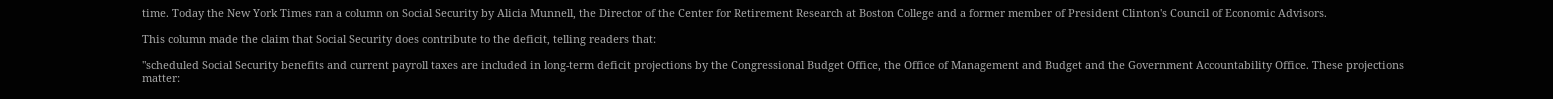time. Today the New York Times ran a column on Social Security by Alicia Munnell, the Director of the Center for Retirement Research at Boston College and a former member of President Clinton's Council of Economic Advisors.

This column made the claim that Social Security does contribute to the deficit, telling readers that:

"scheduled Social Security benefits and current payroll taxes are included in long-term deficit projections by the Congressional Budget Office, the Office of Management and Budget and the Government Accountability Office. These projections matter: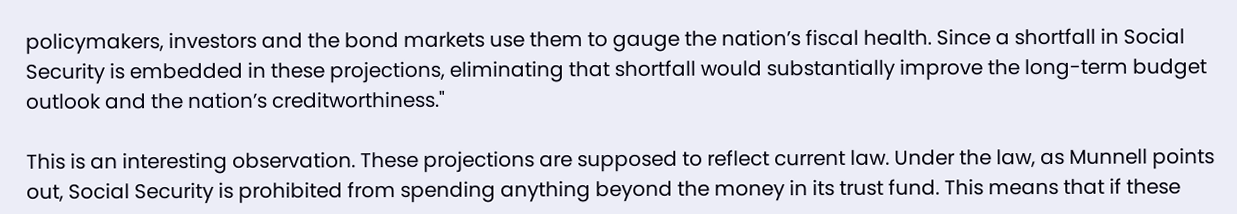policymakers, investors and the bond markets use them to gauge the nation’s fiscal health. Since a shortfall in Social Security is embedded in these projections, eliminating that shortfall would substantially improve the long-term budget outlook and the nation’s creditworthiness."

This is an interesting observation. These projections are supposed to reflect current law. Under the law, as Munnell points out, Social Security is prohibited from spending anything beyond the money in its trust fund. This means that if these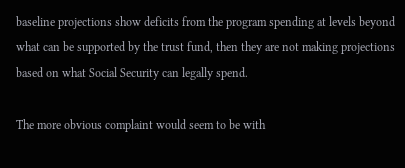baseline projections show deficits from the program spending at levels beyond what can be supported by the trust fund, then they are not making projections based on what Social Security can legally spend.

The more obvious complaint would seem to be with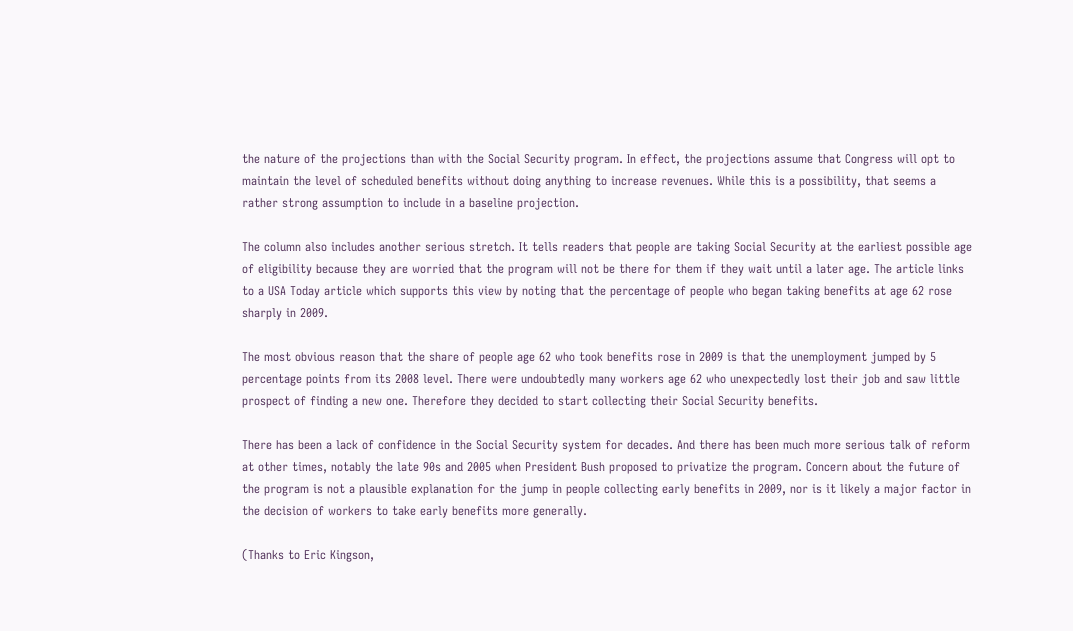the nature of the projections than with the Social Security program. In effect, the projections assume that Congress will opt to maintain the level of scheduled benefits without doing anything to increase revenues. While this is a possibility, that seems a rather strong assumption to include in a baseline projection.

The column also includes another serious stretch. It tells readers that people are taking Social Security at the earliest possible age of eligibility because they are worried that the program will not be there for them if they wait until a later age. The article links to a USA Today article which supports this view by noting that the percentage of people who began taking benefits at age 62 rose sharply in 2009.

The most obvious reason that the share of people age 62 who took benefits rose in 2009 is that the unemployment jumped by 5 percentage points from its 2008 level. There were undoubtedly many workers age 62 who unexpectedly lost their job and saw little prospect of finding a new one. Therefore they decided to start collecting their Social Security benefits.

There has been a lack of confidence in the Social Security system for decades. And there has been much more serious talk of reform at other times, notably the late 90s and 2005 when President Bush proposed to privatize the program. Concern about the future of the program is not a plausible explanation for the jump in people collecting early benefits in 2009, nor is it likely a major factor in the decision of workers to take early benefits more generally.

(Thanks to Eric Kingson,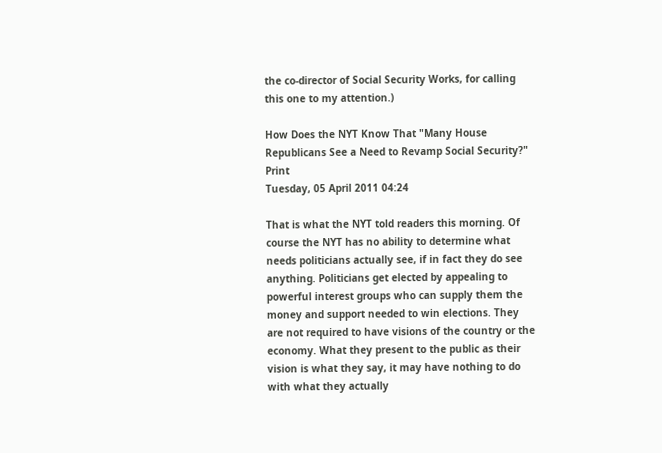the co-director of Social Security Works, for calling this one to my attention.)

How Does the NYT Know That "Many House Republicans See a Need to Revamp Social Security?" Print
Tuesday, 05 April 2011 04:24

That is what the NYT told readers this morning. Of course the NYT has no ability to determine what needs politicians actually see, if in fact they do see anything. Politicians get elected by appealing to powerful interest groups who can supply them the money and support needed to win elections. They are not required to have visions of the country or the economy. What they present to the public as their vision is what they say, it may have nothing to do with what they actually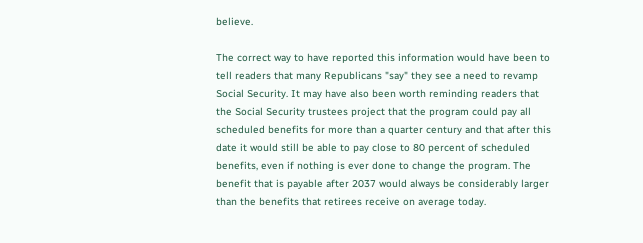believe.

The correct way to have reported this information would have been to tell readers that many Republicans "say" they see a need to revamp Social Security. It may have also been worth reminding readers that the Social Security trustees project that the program could pay all scheduled benefits for more than a quarter century and that after this date it would still be able to pay close to 80 percent of scheduled benefits, even if nothing is ever done to change the program. The benefit that is payable after 2037 would always be considerably larger than the benefits that retirees receive on average today.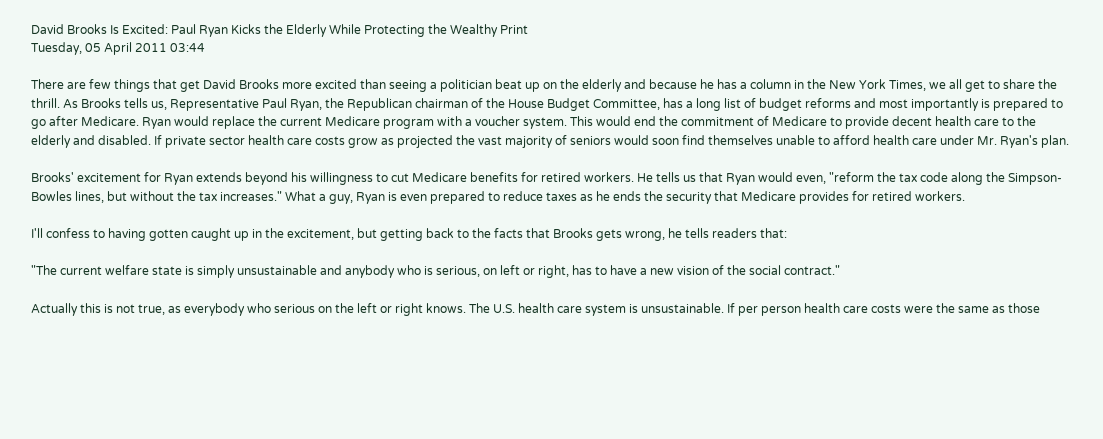David Brooks Is Excited: Paul Ryan Kicks the Elderly While Protecting the Wealthy Print
Tuesday, 05 April 2011 03:44

There are few things that get David Brooks more excited than seeing a politician beat up on the elderly and because he has a column in the New York Times, we all get to share the thrill. As Brooks tells us, Representative Paul Ryan, the Republican chairman of the House Budget Committee, has a long list of budget reforms and most importantly is prepared to go after Medicare. Ryan would replace the current Medicare program with a voucher system. This would end the commitment of Medicare to provide decent health care to the elderly and disabled. If private sector health care costs grow as projected the vast majority of seniors would soon find themselves unable to afford health care under Mr. Ryan's plan.

Brooks' excitement for Ryan extends beyond his willingness to cut Medicare benefits for retired workers. He tells us that Ryan would even, "reform the tax code along the Simpson-Bowles lines, but without the tax increases." What a guy, Ryan is even prepared to reduce taxes as he ends the security that Medicare provides for retired workers.

I'll confess to having gotten caught up in the excitement, but getting back to the facts that Brooks gets wrong, he tells readers that:

"The current welfare state is simply unsustainable and anybody who is serious, on left or right, has to have a new vision of the social contract."

Actually this is not true, as everybody who serious on the left or right knows. The U.S. health care system is unsustainable. If per person health care costs were the same as those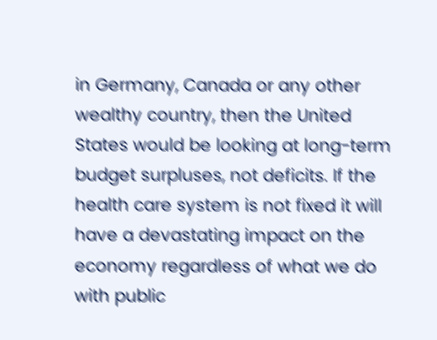in Germany, Canada or any other wealthy country, then the United States would be looking at long-term budget surpluses, not deficits. If the health care system is not fixed it will have a devastating impact on the economy regardless of what we do with public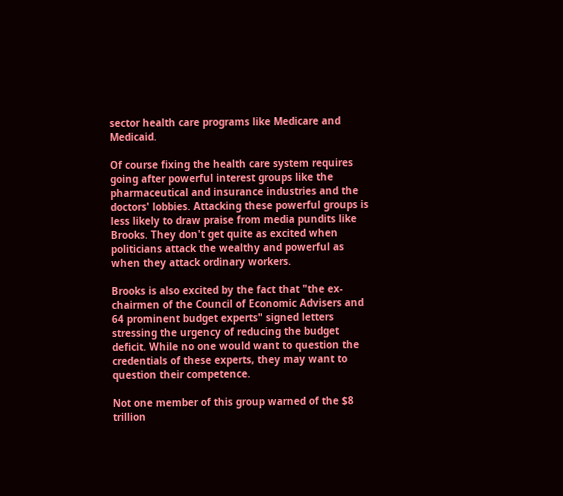sector health care programs like Medicare and Medicaid.

Of course fixing the health care system requires going after powerful interest groups like the pharmaceutical and insurance industries and the doctors' lobbies. Attacking these powerful groups is less likely to draw praise from media pundits like Brooks. They don't get quite as excited when politicians attack the wealthy and powerful as when they attack ordinary workers.

Brooks is also excited by the fact that "the ex-chairmen of the Council of Economic Advisers and 64 prominent budget experts" signed letters stressing the urgency of reducing the budget deficit. While no one would want to question the credentials of these experts, they may want to question their competence.

Not one member of this group warned of the $8 trillion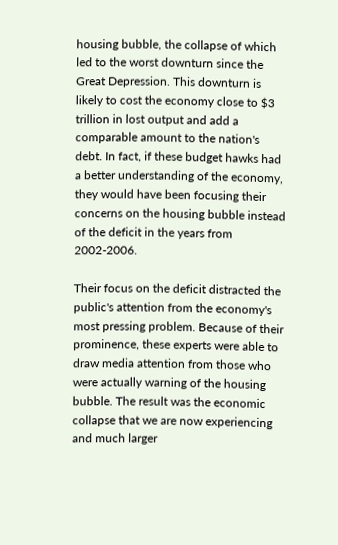housing bubble, the collapse of which led to the worst downturn since the Great Depression. This downturn is likely to cost the economy close to $3 trillion in lost output and add a comparable amount to the nation's debt. In fact, if these budget hawks had a better understanding of the economy, they would have been focusing their concerns on the housing bubble instead of the deficit in the years from 2002-2006.

Their focus on the deficit distracted the public's attention from the economy's most pressing problem. Because of their prominence, these experts were able to draw media attention from those who were actually warning of the housing bubble. The result was the economic collapse that we are now experiencing and much larger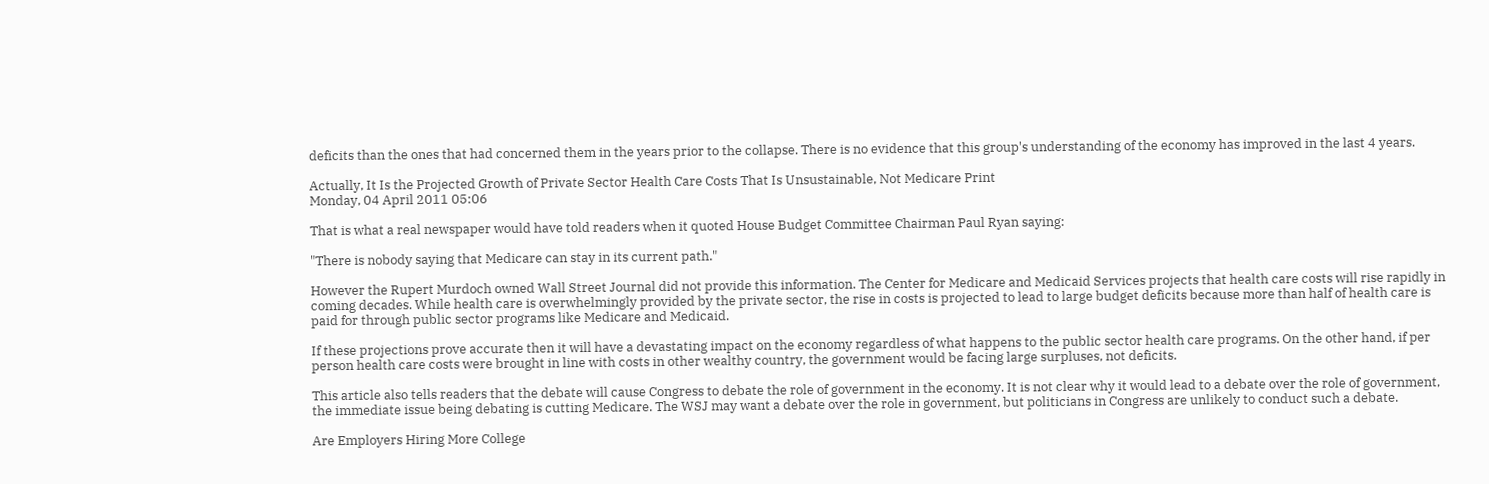deficits than the ones that had concerned them in the years prior to the collapse. There is no evidence that this group's understanding of the economy has improved in the last 4 years.

Actually, It Is the Projected Growth of Private Sector Health Care Costs That Is Unsustainable, Not Medicare Print
Monday, 04 April 2011 05:06

That is what a real newspaper would have told readers when it quoted House Budget Committee Chairman Paul Ryan saying:

"There is nobody saying that Medicare can stay in its current path."

However the Rupert Murdoch owned Wall Street Journal did not provide this information. The Center for Medicare and Medicaid Services projects that health care costs will rise rapidly in coming decades. While health care is overwhelmingly provided by the private sector, the rise in costs is projected to lead to large budget deficits because more than half of health care is paid for through public sector programs like Medicare and Medicaid.

If these projections prove accurate then it will have a devastating impact on the economy regardless of what happens to the public sector health care programs. On the other hand, if per person health care costs were brought in line with costs in other wealthy country, the government would be facing large surpluses, not deficits.

This article also tells readers that the debate will cause Congress to debate the role of government in the economy. It is not clear why it would lead to a debate over the role of government, the immediate issue being debating is cutting Medicare. The WSJ may want a debate over the role in government, but politicians in Congress are unlikely to conduct such a debate.

Are Employers Hiring More College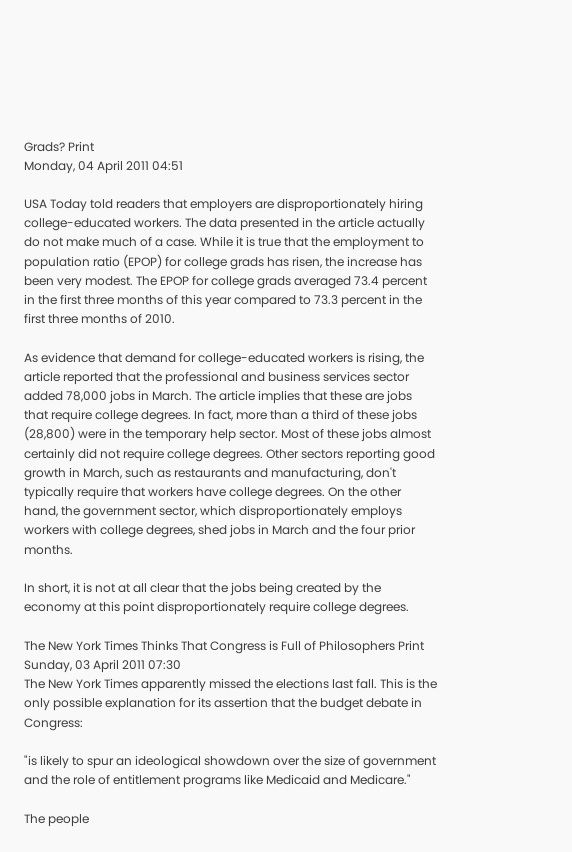Grads? Print
Monday, 04 April 2011 04:51

USA Today told readers that employers are disproportionately hiring college-educated workers. The data presented in the article actually do not make much of a case. While it is true that the employment to population ratio (EPOP) for college grads has risen, the increase has been very modest. The EPOP for college grads averaged 73.4 percent in the first three months of this year compared to 73.3 percent in the first three months of 2010.

As evidence that demand for college-educated workers is rising, the article reported that the professional and business services sector added 78,000 jobs in March. The article implies that these are jobs that require college degrees. In fact, more than a third of these jobs (28,800) were in the temporary help sector. Most of these jobs almost certainly did not require college degrees. Other sectors reporting good growth in March, such as restaurants and manufacturing, don't typically require that workers have college degrees. On the other hand, the government sector, which disproportionately employs workers with college degrees, shed jobs in March and the four prior months.

In short, it is not at all clear that the jobs being created by the economy at this point disproportionately require college degrees.

The New York Times Thinks That Congress is Full of Philosophers Print
Sunday, 03 April 2011 07:30
The New York Times apparently missed the elections last fall. This is the only possible explanation for its assertion that the budget debate in Congress:

"is likely to spur an ideological showdown over the size of government and the role of entitlement programs like Medicaid and Medicare."

The people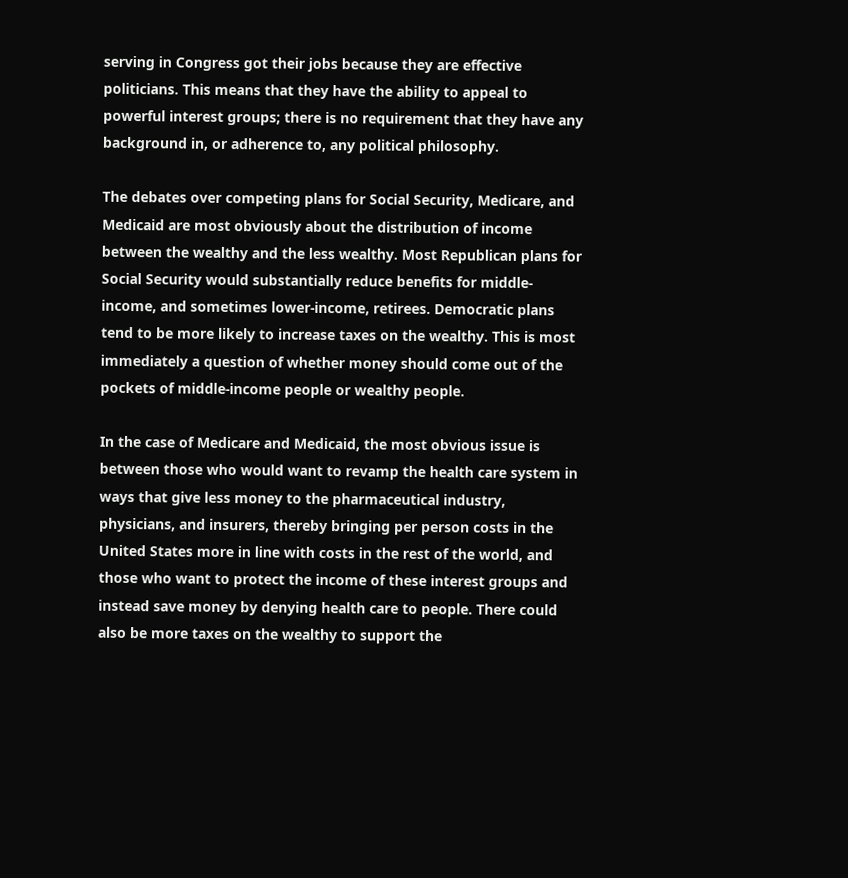serving in Congress got their jobs because they are effective politicians. This means that they have the ability to appeal to powerful interest groups; there is no requirement that they have any background in, or adherence to, any political philosophy.

The debates over competing plans for Social Security, Medicare, and Medicaid are most obviously about the distribution of income between the wealthy and the less wealthy. Most Republican plans for Social Security would substantially reduce benefits for middle-income, and sometimes lower-income, retirees. Democratic plans tend to be more likely to increase taxes on the wealthy. This is most immediately a question of whether money should come out of the pockets of middle-income people or wealthy people.

In the case of Medicare and Medicaid, the most obvious issue is between those who would want to revamp the health care system in ways that give less money to the pharmaceutical industry, physicians, and insurers, thereby bringing per person costs in the United States more in line with costs in the rest of the world, and those who want to protect the income of these interest groups and instead save money by denying health care to people. There could also be more taxes on the wealthy to support the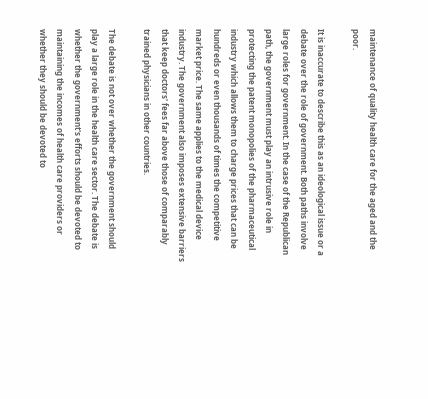maintenance of quality health care for the aged and the poor.

It is inaccurate to describe this as an ideological issue or a debate over the role of government. Both paths involve large roles for government. In the case of the Republican path, the government must play an intrusive role in protecting the patent monopolies of the pharmaceutical industry which allows them to charge prices that can be hundreds or even thousands of times the competitive market price. The same applies to the medical device industry. The government also imposes extensive barriers that keep doctors' fees far above those of comparably trained physicians in other countries.

The debate is not over whether the government should play a large role in the health care sector. The debate is whether the government's efforts should be devoted to maintaining the incomes of health care providers or whether they should be devoted to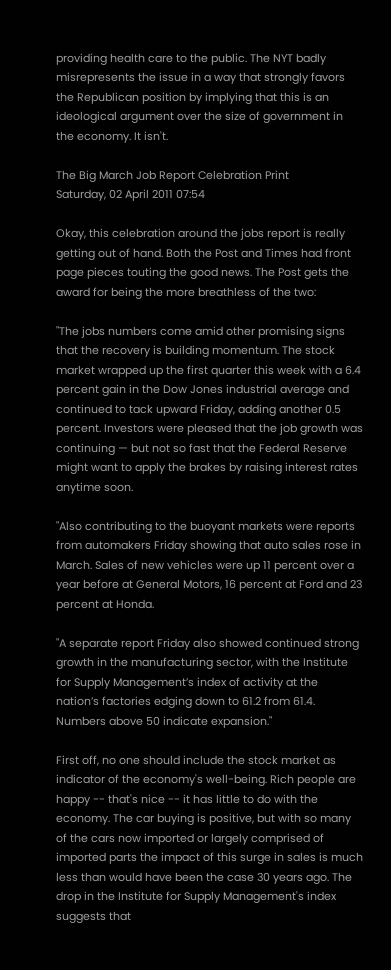providing health care to the public. The NYT badly misrepresents the issue in a way that strongly favors the Republican position by implying that this is an ideological argument over the size of government in the economy. It isn't.

The Big March Job Report Celebration Print
Saturday, 02 April 2011 07:54

Okay, this celebration around the jobs report is really getting out of hand. Both the Post and Times had front page pieces touting the good news. The Post gets the award for being the more breathless of the two:

"The jobs numbers come amid other promising signs that the recovery is building momentum. The stock market wrapped up the first quarter this week with a 6.4 percent gain in the Dow Jones industrial average and continued to tack upward Friday, adding another 0.5 percent. Investors were pleased that the job growth was continuing — but not so fast that the Federal Reserve might want to apply the brakes by raising interest rates anytime soon.

"Also contributing to the buoyant markets were reports from automakers Friday showing that auto sales rose in March. Sales of new vehicles were up 11 percent over a year before at General Motors, 16 percent at Ford and 23 percent at Honda.

"A separate report Friday also showed continued strong growth in the manufacturing sector, with the Institute for Supply Management’s index of activity at the nation’s factories edging down to 61.2 from 61.4. Numbers above 50 indicate expansion."

First off, no one should include the stock market as indicator of the economy's well-being. Rich people are happy -- that's nice -- it has little to do with the economy. The car buying is positive, but with so many of the cars now imported or largely comprised of imported parts the impact of this surge in sales is much less than would have been the case 30 years ago. The drop in the Institute for Supply Management's index suggests that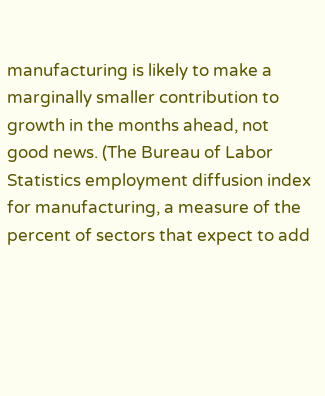manufacturing is likely to make a marginally smaller contribution to growth in the months ahead, not good news. (The Bureau of Labor Statistics employment diffusion index for manufacturing, a measure of the percent of sectors that expect to add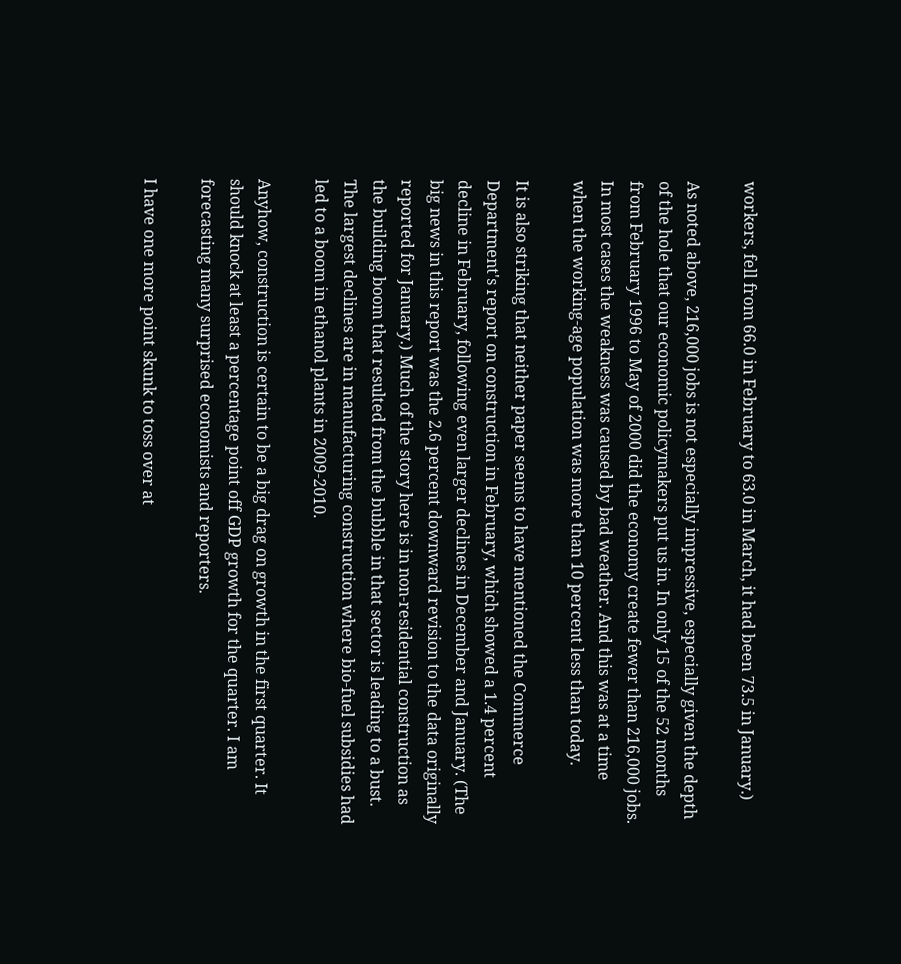workers, fell from 66.0 in February to 63.0 in March, it had been 73.5 in January.)

As noted above, 216,000 jobs is not especially impressive, especially given the depth of the hole that our economic policymakers put us in. In only 15 of the 52 months from February 1996 to May of 2000 did the economy create fewer than 216,000 jobs. In most cases the weakness was caused by bad weather. And this was at a time when the working-age population was more than 10 percent less than today.

It is also striking that neither paper seems to have mentioned the Commerce Department's report on construction in February, which showed a 1.4 percent decline in February, following even larger declines in December and January. (The big news in this report was the 2.6 percent downward revision to the data originally reported for January.) Much of the story here is in non-residential construction as the building boom that resulted from the bubble in that sector is leading to a bust. The largest declines are in manufacturing construction where bio-fuel subsidies had led to a boom in ethanol plants in 2009-2010.

Anyhow, construction is certain to be a big drag on growth in the first quarter. It should knock at least a percentage point off GDP growth for the quarter. I am forecasting many surprised economists and reporters.

I have one more point skunk to toss over at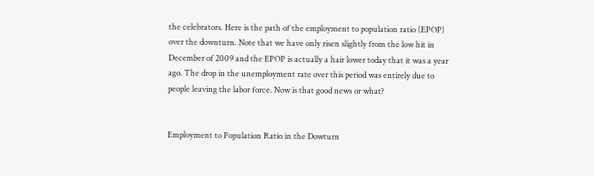the celebrators. Here is the path of the employment to population ratio (EPOP) over the downturn. Note that we have only risen slightly from the low hit in December of 2009 and the EPOP is actually a hair lower today that it was a year ago. The drop in the unemployment rate over this period was entirely due to people leaving the labor force. Now is that good news or what?


Employment to Population Ratio in the Dowturn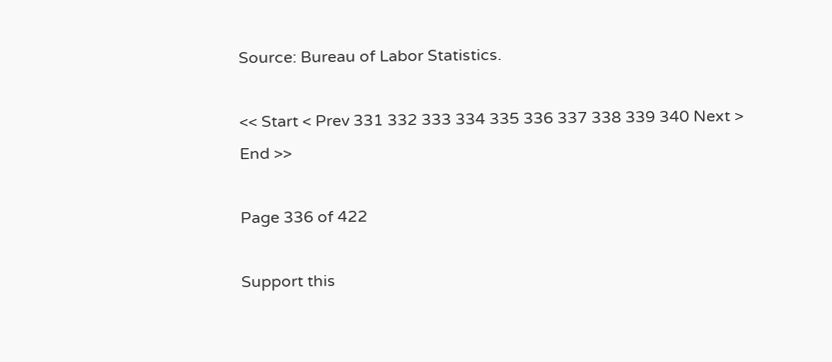Source: Bureau of Labor Statistics.

<< Start < Prev 331 332 333 334 335 336 337 338 339 340 Next > End >>

Page 336 of 422

Support this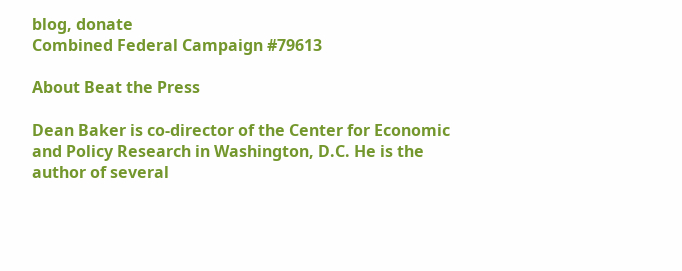blog, donate
Combined Federal Campaign #79613

About Beat the Press

Dean Baker is co-director of the Center for Economic and Policy Research in Washington, D.C. He is the author of several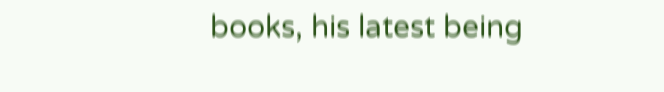books, his latest being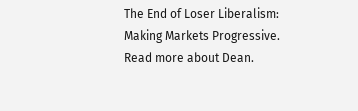The End of Loser Liberalism: Making Markets Progressive. Read more about Dean.